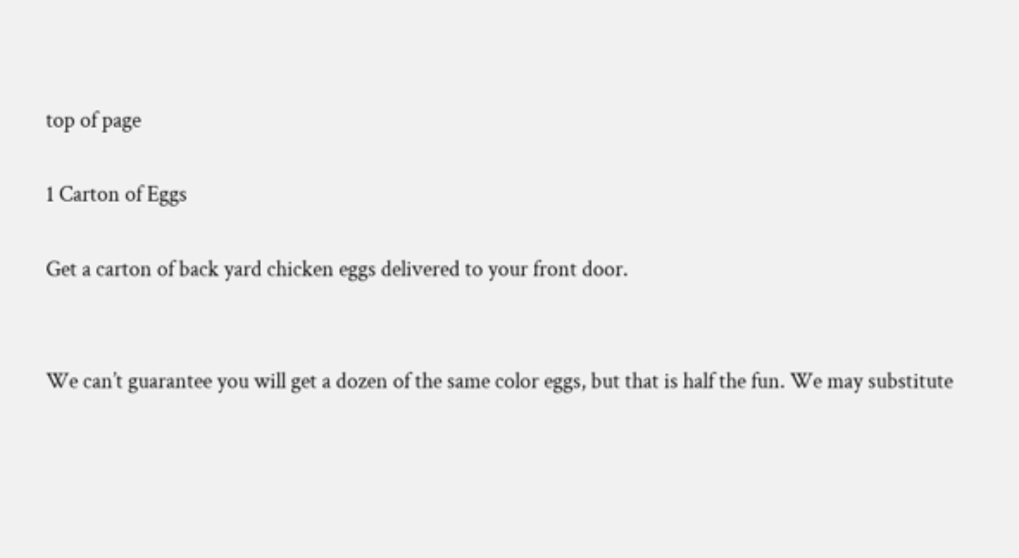top of page

1 Carton of Eggs

Get a carton of back yard chicken eggs delivered to your front door.


We can’t guarantee you will get a dozen of the same color eggs, but that is half the fun. We may substitute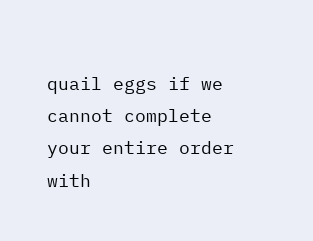quail eggs if we cannot complete your entire order with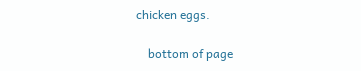chicken eggs.

    bottom of page